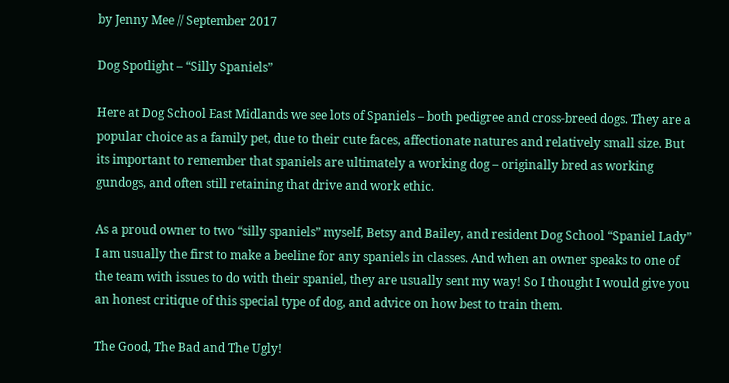by Jenny Mee // September 2017

Dog Spotlight – “Silly Spaniels”

Here at Dog School East Midlands we see lots of Spaniels – both pedigree and cross-breed dogs. They are a popular choice as a family pet, due to their cute faces, affectionate natures and relatively small size. But its important to remember that spaniels are ultimately a working dog – originally bred as working gundogs, and often still retaining that drive and work ethic.

As a proud owner to two “silly spaniels” myself, Betsy and Bailey, and resident Dog School “Spaniel Lady” I am usually the first to make a beeline for any spaniels in classes. And when an owner speaks to one of the team with issues to do with their spaniel, they are usually sent my way! So I thought I would give you an honest critique of this special type of dog, and advice on how best to train them.

The Good, The Bad and The Ugly!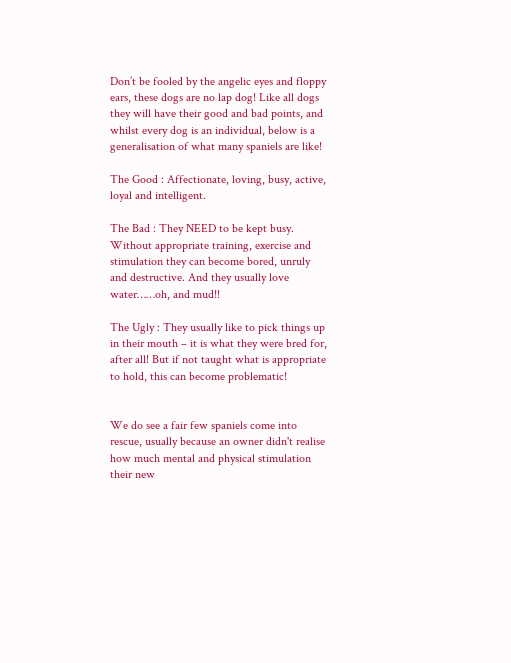Don’t be fooled by the angelic eyes and floppy ears, these dogs are no lap dog! Like all dogs they will have their good and bad points, and whilst every dog is an individual, below is a generalisation of what many spaniels are like!

The Good : Affectionate, loving, busy, active, loyal and intelligent.

The Bad : They NEED to be kept busy. Without appropriate training, exercise and stimulation they can become bored, unruly and destructive. And they usually love water……oh, and mud!!

The Ugly : They usually like to pick things up in their mouth – it is what they were bred for, after all! But if not taught what is appropriate to hold, this can become problematic!


We do see a fair few spaniels come into rescue, usually because an owner didn't realise how much mental and physical stimulation their new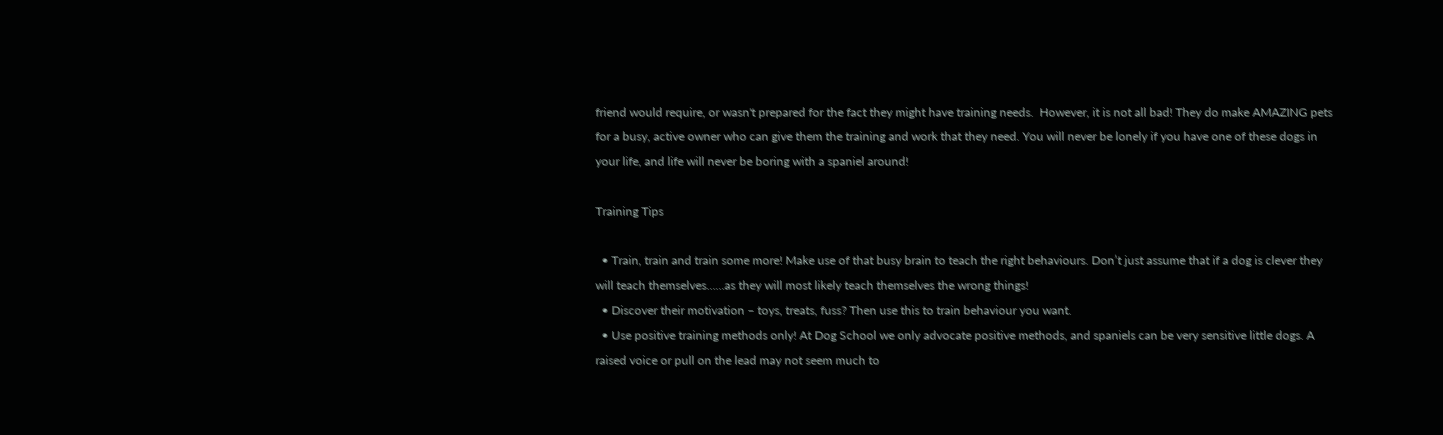friend would require, or wasn't prepared for the fact they might have training needs.  However, it is not all bad! They do make AMAZING pets for a busy, active owner who can give them the training and work that they need. You will never be lonely if you have one of these dogs in your life, and life will never be boring with a spaniel around!

Training Tips

  • Train, train and train some more! Make use of that busy brain to teach the right behaviours. Don’t just assume that if a dog is clever they will teach themselves……as they will most likely teach themselves the wrong things!
  • Discover their motivation – toys, treats, fuss? Then use this to train behaviour you want.
  • Use positive training methods only! At Dog School we only advocate positive methods, and spaniels can be very sensitive little dogs. A raised voice or pull on the lead may not seem much to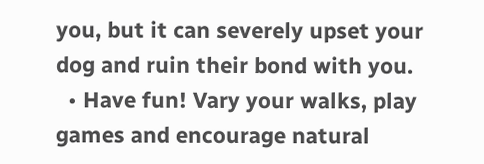you, but it can severely upset your dog and ruin their bond with you.
  • Have fun! Vary your walks, play games and encourage natural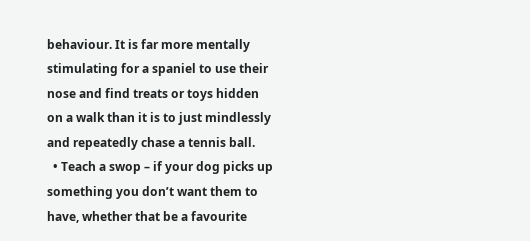behaviour. It is far more mentally stimulating for a spaniel to use their nose and find treats or toys hidden on a walk than it is to just mindlessly and repeatedly chase a tennis ball.
  • Teach a swop – if your dog picks up something you don’t want them to have, whether that be a favourite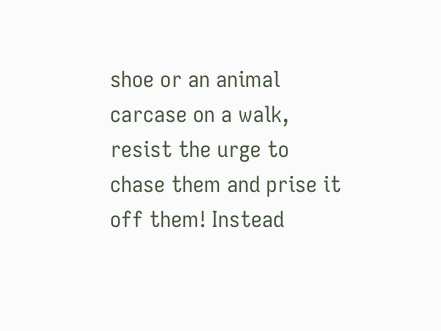shoe or an animal carcase on a walk, resist the urge to chase them and prise it off them! Instead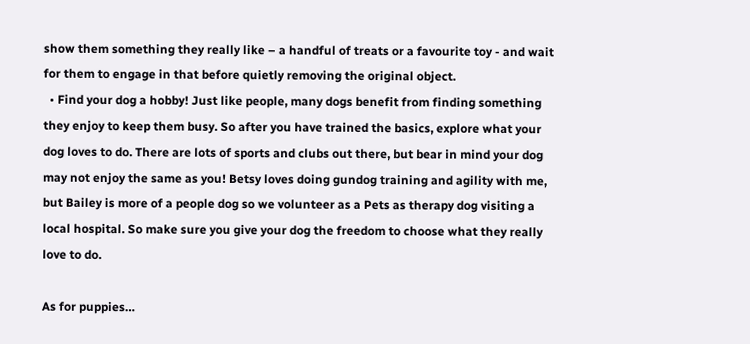show them something they really like – a handful of treats or a favourite toy - and wait for them to engage in that before quietly removing the original object.
  • Find your dog a hobby! Just like people, many dogs benefit from finding something they enjoy to keep them busy. So after you have trained the basics, explore what your dog loves to do. There are lots of sports and clubs out there, but bear in mind your dog may not enjoy the same as you! Betsy loves doing gundog training and agility with me, but Bailey is more of a people dog so we volunteer as a Pets as therapy dog visiting a local hospital. So make sure you give your dog the freedom to choose what they really love to do.

As for puppies…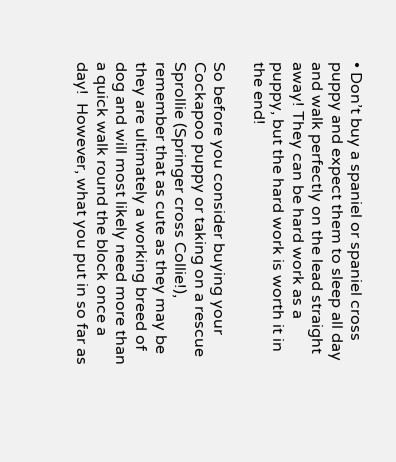• Don’t buy a spaniel or spaniel cross puppy and expect them to sleep all day and walk perfectly on the lead straight away! They can be hard work as a puppy, but the hard work is worth it in the end!

So before you consider buying your Cockapoo puppy or taking on a rescue Sprollie (Springer cross Collie!), remember that as cute as they may be they are ultimately a working breed of dog and will most likely need more than a quick walk round the block once a day!  However, what you put in so far as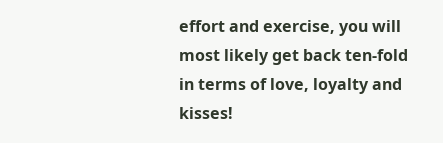effort and exercise, you will most likely get back ten-fold in terms of love, loyalty and kisses!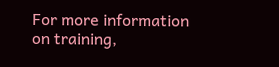For more information on training,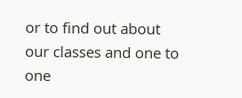or to find out about our classes and one to one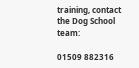training, contact the Dog School team:

01509 882316